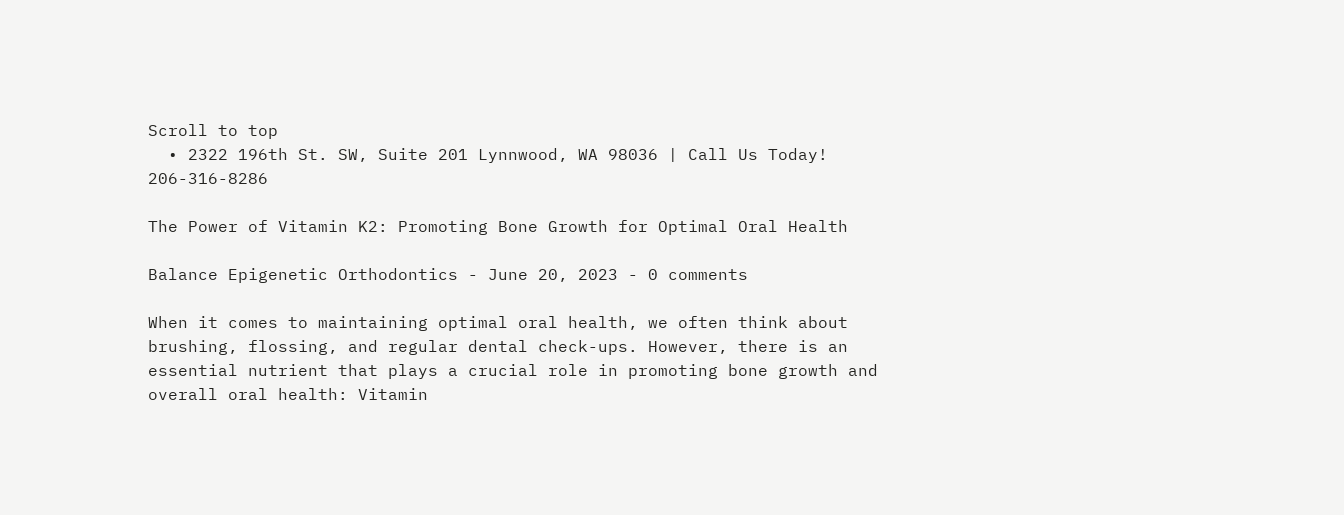Scroll to top
  • 2322 196th St. SW, Suite 201 Lynnwood, WA 98036 | Call Us Today! 206-316-8286

The Power of Vitamin K2: Promoting Bone Growth for Optimal Oral Health

Balance Epigenetic Orthodontics - June 20, 2023 - 0 comments

When it comes to maintaining optimal oral health, we often think about brushing, flossing, and regular dental check-ups. However, there is an essential nutrient that plays a crucial role in promoting bone growth and overall oral health: Vitamin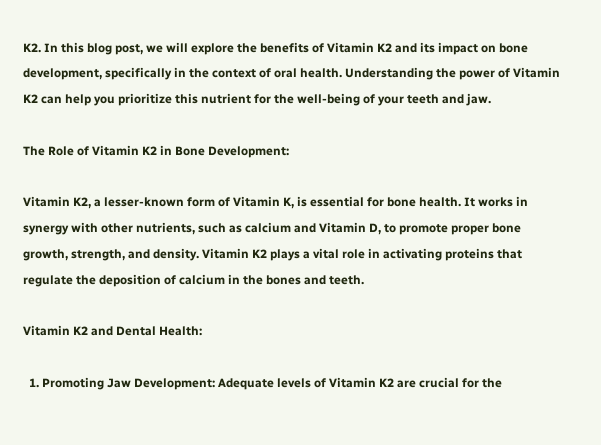K2. In this blog post, we will explore the benefits of Vitamin K2 and its impact on bone development, specifically in the context of oral health. Understanding the power of Vitamin K2 can help you prioritize this nutrient for the well-being of your teeth and jaw.

The Role of Vitamin K2 in Bone Development:

Vitamin K2, a lesser-known form of Vitamin K, is essential for bone health. It works in synergy with other nutrients, such as calcium and Vitamin D, to promote proper bone growth, strength, and density. Vitamin K2 plays a vital role in activating proteins that regulate the deposition of calcium in the bones and teeth.

Vitamin K2 and Dental Health:

  1. Promoting Jaw Development: Adequate levels of Vitamin K2 are crucial for the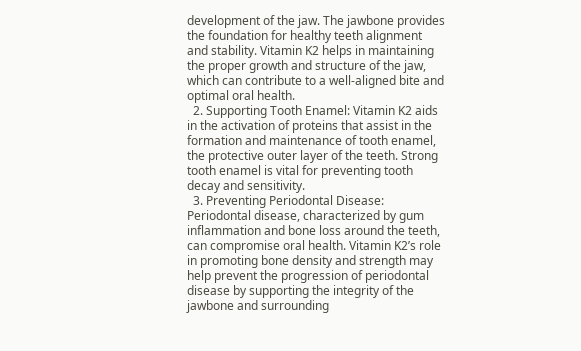development of the jaw. The jawbone provides the foundation for healthy teeth alignment and stability. Vitamin K2 helps in maintaining the proper growth and structure of the jaw, which can contribute to a well-aligned bite and optimal oral health.
  2. Supporting Tooth Enamel: Vitamin K2 aids in the activation of proteins that assist in the formation and maintenance of tooth enamel, the protective outer layer of the teeth. Strong tooth enamel is vital for preventing tooth decay and sensitivity.
  3. Preventing Periodontal Disease: Periodontal disease, characterized by gum inflammation and bone loss around the teeth, can compromise oral health. Vitamin K2’s role in promoting bone density and strength may help prevent the progression of periodontal disease by supporting the integrity of the jawbone and surrounding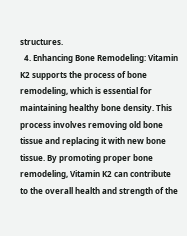structures.
  4. Enhancing Bone Remodeling: Vitamin K2 supports the process of bone remodeling, which is essential for maintaining healthy bone density. This process involves removing old bone tissue and replacing it with new bone tissue. By promoting proper bone remodeling, Vitamin K2 can contribute to the overall health and strength of the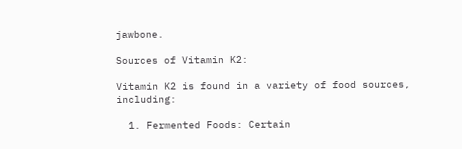jawbone.

Sources of Vitamin K2:

Vitamin K2 is found in a variety of food sources, including:

  1. Fermented Foods: Certain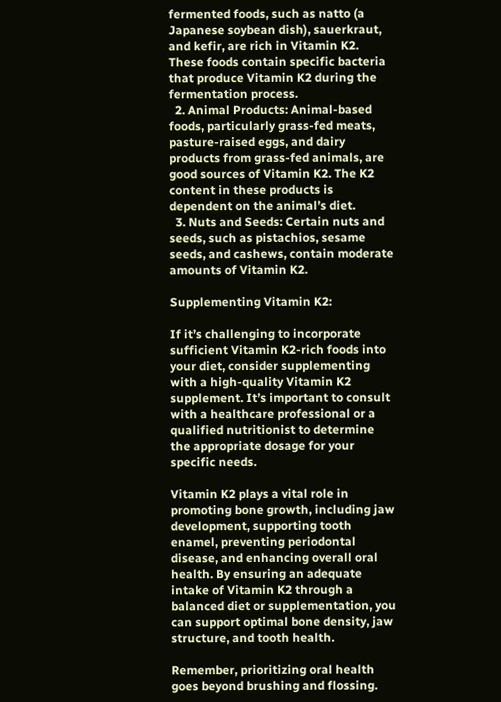fermented foods, such as natto (a Japanese soybean dish), sauerkraut, and kefir, are rich in Vitamin K2. These foods contain specific bacteria that produce Vitamin K2 during the fermentation process.
  2. Animal Products: Animal-based foods, particularly grass-fed meats, pasture-raised eggs, and dairy products from grass-fed animals, are good sources of Vitamin K2. The K2 content in these products is dependent on the animal’s diet.
  3. Nuts and Seeds: Certain nuts and seeds, such as pistachios, sesame seeds, and cashews, contain moderate amounts of Vitamin K2.

Supplementing Vitamin K2:

If it’s challenging to incorporate sufficient Vitamin K2-rich foods into your diet, consider supplementing with a high-quality Vitamin K2 supplement. It’s important to consult with a healthcare professional or a qualified nutritionist to determine the appropriate dosage for your specific needs.

Vitamin K2 plays a vital role in promoting bone growth, including jaw development, supporting tooth enamel, preventing periodontal disease, and enhancing overall oral health. By ensuring an adequate intake of Vitamin K2 through a balanced diet or supplementation, you can support optimal bone density, jaw structure, and tooth health.

Remember, prioritizing oral health goes beyond brushing and flossing.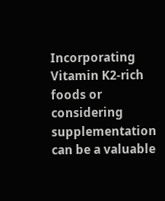Incorporating Vitamin K2-rich foods or considering supplementation can be a valuable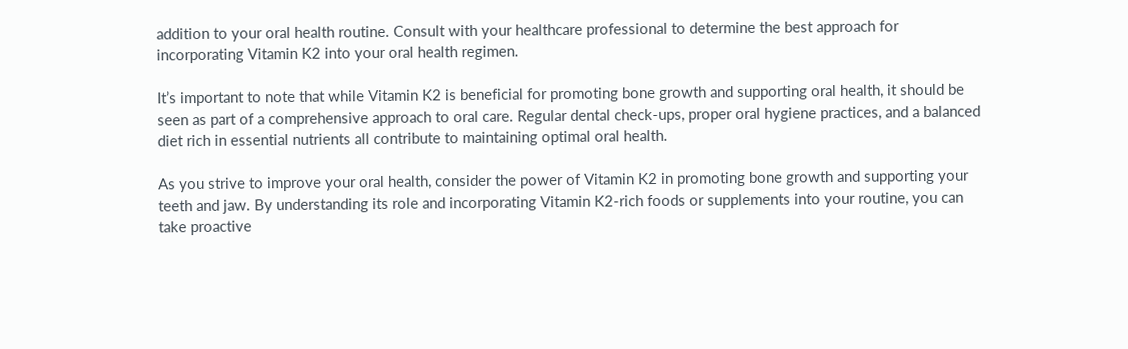addition to your oral health routine. Consult with your healthcare professional to determine the best approach for incorporating Vitamin K2 into your oral health regimen.

It’s important to note that while Vitamin K2 is beneficial for promoting bone growth and supporting oral health, it should be seen as part of a comprehensive approach to oral care. Regular dental check-ups, proper oral hygiene practices, and a balanced diet rich in essential nutrients all contribute to maintaining optimal oral health.

As you strive to improve your oral health, consider the power of Vitamin K2 in promoting bone growth and supporting your teeth and jaw. By understanding its role and incorporating Vitamin K2-rich foods or supplements into your routine, you can take proactive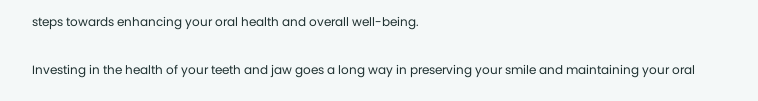steps towards enhancing your oral health and overall well-being.

Investing in the health of your teeth and jaw goes a long way in preserving your smile and maintaining your oral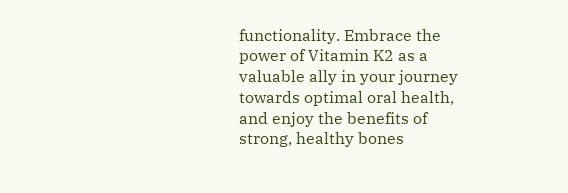functionality. Embrace the power of Vitamin K2 as a valuable ally in your journey towards optimal oral health, and enjoy the benefits of strong, healthy bones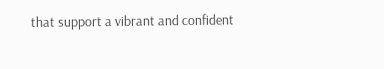that support a vibrant and confident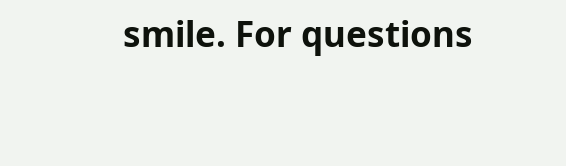smile. For questions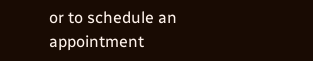or to schedule an appointment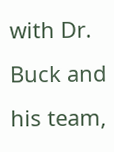with Dr. Buck and his team,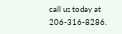call us today at 206-316-8286.